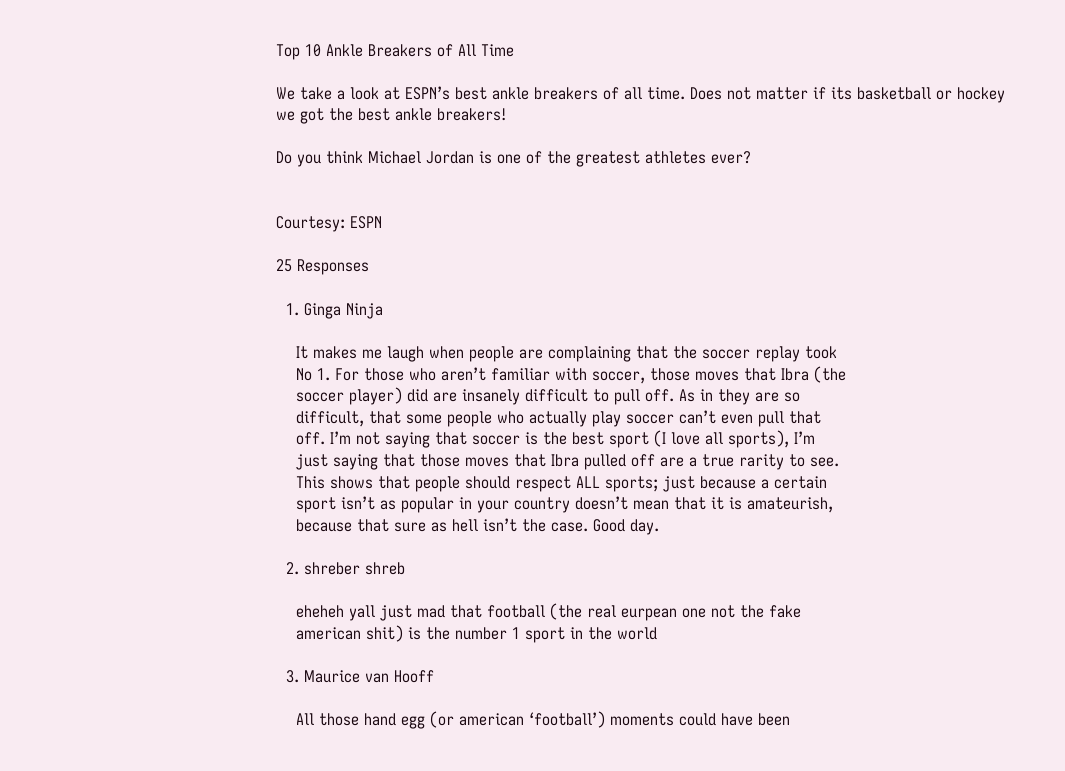Top 10 Ankle Breakers of All Time

We take a look at ESPN’s best ankle breakers of all time. Does not matter if its basketball or hockey we got the best ankle breakers!

Do you think Michael Jordan is one of the greatest athletes ever?


Courtesy: ESPN

25 Responses

  1. Ginga Ninja

    It makes me laugh when people are complaining that the soccer replay took
    No 1. For those who aren’t familiar with soccer, those moves that Ibra (the
    soccer player) did are insanely difficult to pull off. As in they are so
    difficult, that some people who actually play soccer can’t even pull that
    off. I’m not saying that soccer is the best sport (I love all sports), I’m
    just saying that those moves that Ibra pulled off are a true rarity to see.
    This shows that people should respect ALL sports; just because a certain
    sport isn’t as popular in your country doesn’t mean that it is amateurish,
    because that sure as hell isn’t the case. Good day.

  2. shreber shreb

    eheheh yall just mad that football (the real eurpean one not the fake
    american shit) is the number 1 sport in the world

  3. Maurice van Hooff

    All those hand egg (or american ‘football’) moments could have been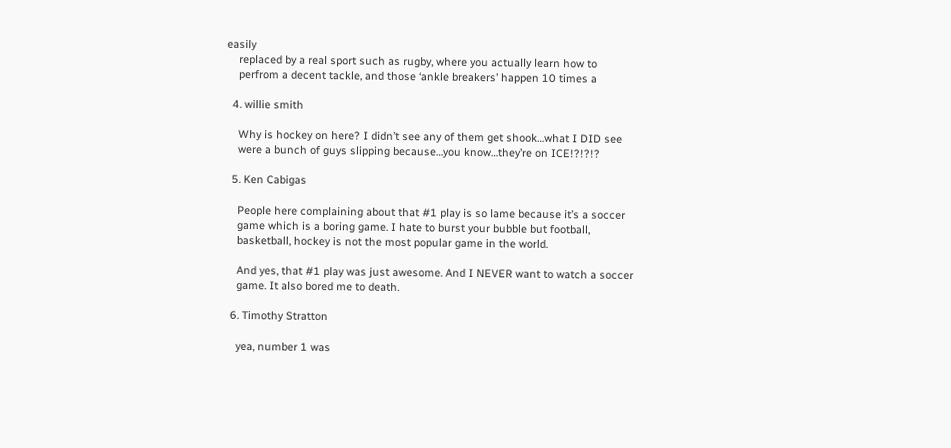easily
    replaced by a real sport such as rugby, where you actually learn how to
    perfrom a decent tackle, and those ‘ankle breakers’ happen 10 times a

  4. willie smith

    Why is hockey on here? I didn’t see any of them get shook…what I DID see
    were a bunch of guys slipping because…you know…they’re on ICE!?!?!?

  5. Ken Cabigas

    People here complaining about that #1 play is so lame because it’s a soccer
    game which is a boring game. I hate to burst your bubble but football,
    basketball, hockey is not the most popular game in the world.

    And yes, that #1 play was just awesome. And I NEVER want to watch a soccer
    game. It also bored me to death.

  6. Timothy Stratton

    yea, number 1 was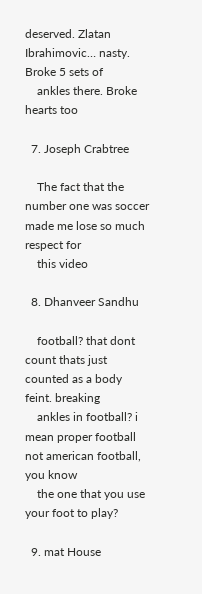deserved. Zlatan Ibrahimovic… nasty. Broke 5 sets of
    ankles there. Broke hearts too

  7. Joseph Crabtree

    The fact that the number one was soccer made me lose so much respect for
    this video

  8. Dhanveer Sandhu

    football? that dont count thats just counted as a body feint. breaking
    ankles in football? i mean proper football not american football, you know
    the one that you use your foot to play?

  9. mat House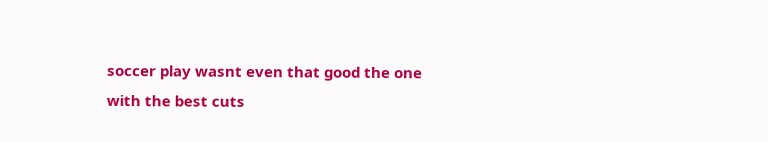soccer play wasnt even that good the one with the best cuts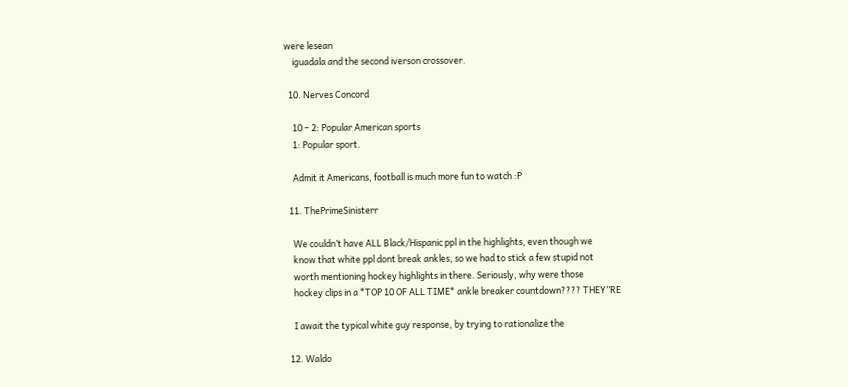were lesean
    iguadala and the second iverson crossover.

  10. Nerves Concord

    10 – 2: Popular American sports
    1: Popular sport.

    Admit it Americans, football is much more fun to watch :P

  11. ThePrimeSinisterr

    We couldn’t have ALL Black/Hispanic ppl in the highlights, even though we
    know that white ppl dont break ankles, so we had to stick a few stupid not
    worth mentioning hockey highlights in there. Seriously, why were those
    hockey clips in a *TOP 10 OF ALL TIME* ankle breaker countdown???? THEY”RE

    I await the typical white guy response, by trying to rationalize the

  12. Waldo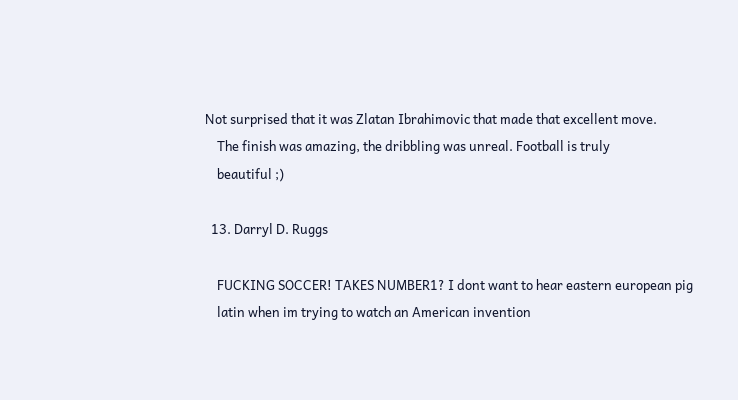Not surprised that it was Zlatan Ibrahimovic that made that excellent move.
    The finish was amazing, the dribbling was unreal. Football is truly
    beautiful ;)

  13. Darryl D. Ruggs

    FUCKING SOCCER! TAKES NUMBER1? I dont want to hear eastern european pig
    latin when im trying to watch an American invention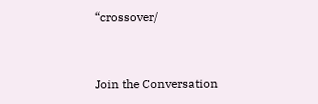“crossover/


Join the Conversation